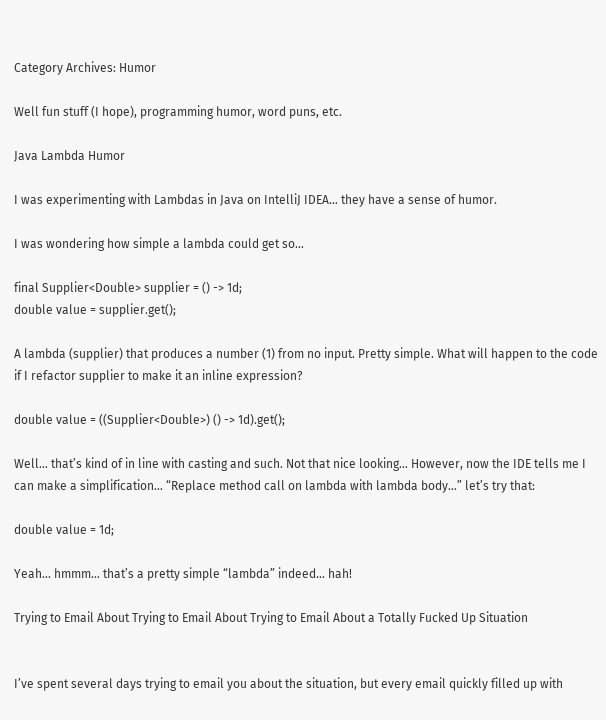Category Archives: Humor

Well fun stuff (I hope), programming humor, word puns, etc.

Java Lambda Humor

I was experimenting with Lambdas in Java on IntelliJ IDEA… they have a sense of humor.

I was wondering how simple a lambda could get so…

final Supplier<Double> supplier = () -> 1d;
double value = supplier.get();

A lambda (supplier) that produces a number (1) from no input. Pretty simple. What will happen to the code if I refactor supplier to make it an inline expression?

double value = ((Supplier<Double>) () -> 1d).get();

Well… that’s kind of in line with casting and such. Not that nice looking… However, now the IDE tells me I can make a simplification… “Replace method call on lambda with lambda body…” let’s try that:

double value = 1d;

Yeah… hmmm… that’s a pretty simple “lambda” indeed… hah!

Trying to Email About Trying to Email About Trying to Email About a Totally Fucked Up Situation


I’ve spent several days trying to email you about the situation, but every email quickly filled up with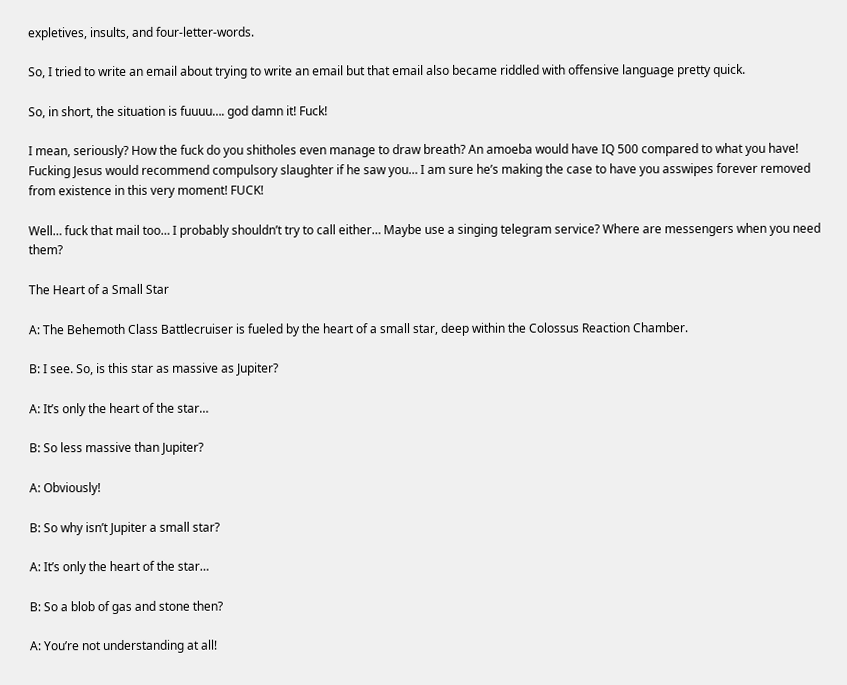expletives, insults, and four-letter-words.

So, I tried to write an email about trying to write an email but that email also became riddled with offensive language pretty quick.

So, in short, the situation is fuuuu…. god damn it! Fuck!

I mean, seriously? How the fuck do you shitholes even manage to draw breath? An amoeba would have IQ 500 compared to what you have! Fucking Jesus would recommend compulsory slaughter if he saw you… I am sure he’s making the case to have you asswipes forever removed from existence in this very moment! FUCK!

Well… fuck that mail too… I probably shouldn’t try to call either… Maybe use a singing telegram service? Where are messengers when you need them?

The Heart of a Small Star

A: The Behemoth Class Battlecruiser is fueled by the heart of a small star, deep within the Colossus Reaction Chamber.

B: I see. So, is this star as massive as Jupiter?

A: It’s only the heart of the star…

B: So less massive than Jupiter?

A: Obviously!

B: So why isn’t Jupiter a small star?

A: It’s only the heart of the star…

B: So a blob of gas and stone then?

A: You’re not understanding at all!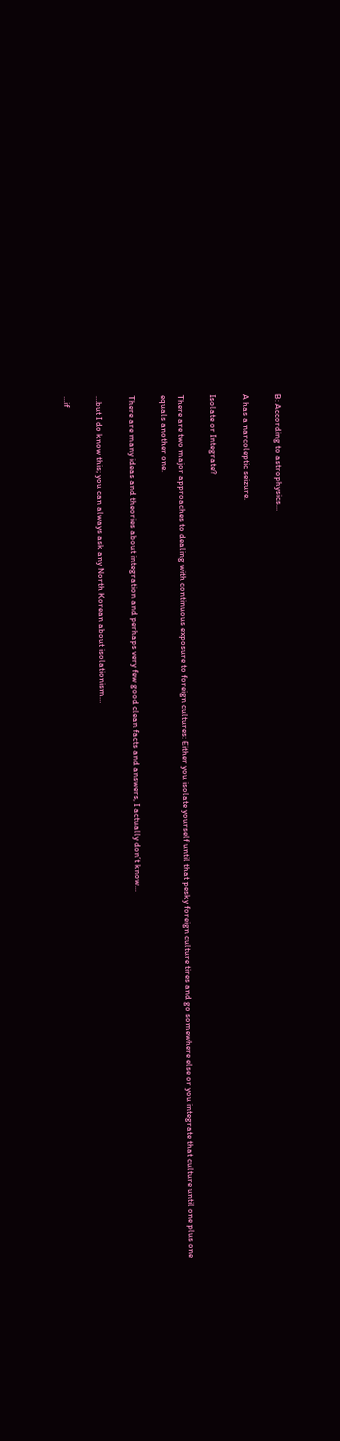B: According to astrophysics…

A has a narcoleptic seizure.

Isolate or Integrate?

There are two major approaches to dealing with continuous exposure to foreign cultures: Either you isolate yourself until that pesky foreign culture tires and go somewhere else or you integrate that culture until one plus one equals another one.

There are many ideas and theories about integration and perhaps very few good clean facts and answers, I actually don’t know…

…but I do know this; you can always ask any North Korean about isolationism…

…if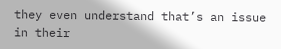they even understand that’s an issue in their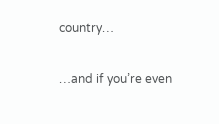country…

…and if you’re even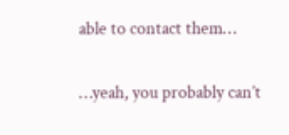able to contact them…

…yeah, you probably can’t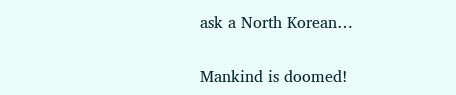ask a North Korean…

Mankind is doomed!